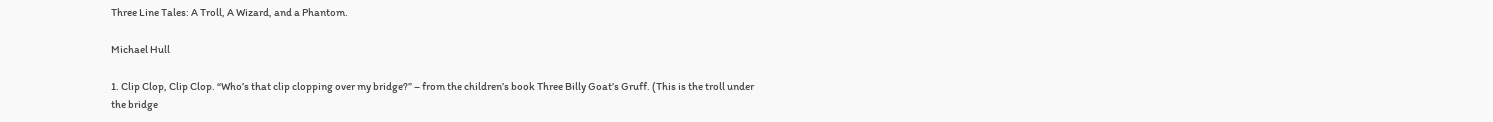Three Line Tales: A Troll, A Wizard, and a Phantom.

Michael Hull

1. Clip Clop, Clip Clop. “Who’s that clip clopping over my bridge?” – from the children’s book Three Billy Goat’s Gruff. (This is the troll under the bridge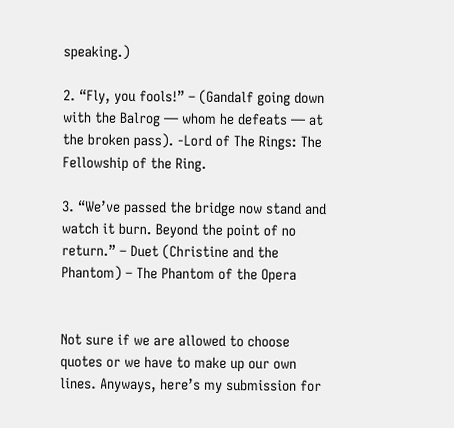speaking.)

2. “Fly, you fools!” – (Gandalf going down with the Balrog — whom he defeats — at the broken pass). -Lord of The Rings: The Fellowship of the Ring.

3. “We’ve passed the bridge now stand and watch it burn. Beyond the point of no return.” – Duet (Christine and the Phantom) – The Phantom of the Opera


Not sure if we are allowed to choose quotes or we have to make up our own lines. Anyways, here’s my submission for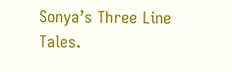Sonya’s Three Line Tales.